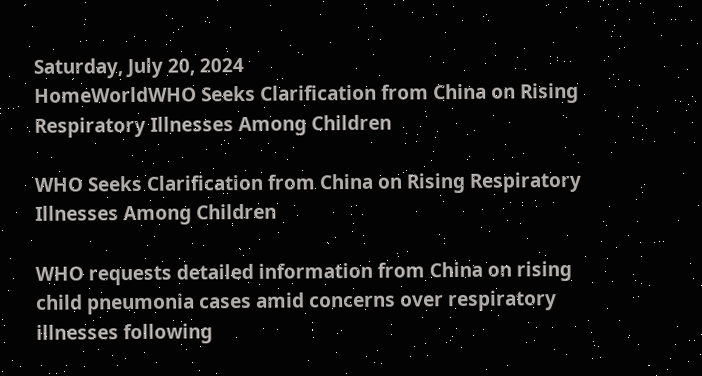Saturday, July 20, 2024
HomeWorldWHO Seeks Clarification from China on Rising Respiratory Illnesses Among Children

WHO Seeks Clarification from China on Rising Respiratory Illnesses Among Children

WHO requests detailed information from China on rising child pneumonia cases amid concerns over respiratory illnesses following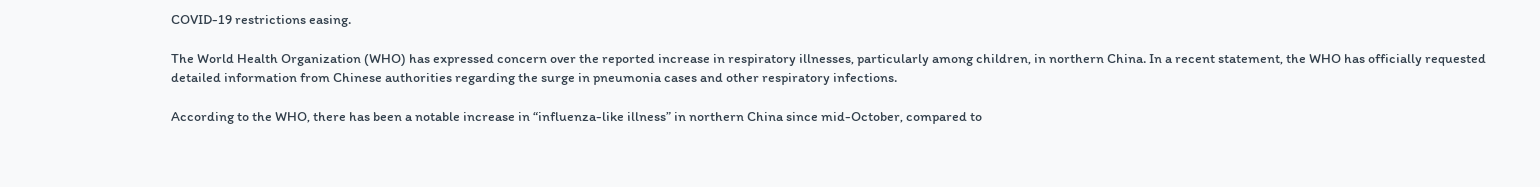COVID-19 restrictions easing.

The World Health Organization (WHO) has expressed concern over the reported increase in respiratory illnesses, particularly among children, in northern China. In a recent statement, the WHO has officially requested detailed information from Chinese authorities regarding the surge in pneumonia cases and other respiratory infections.

According to the WHO, there has been a notable increase in “influenza-like illness” in northern China since mid-October, compared to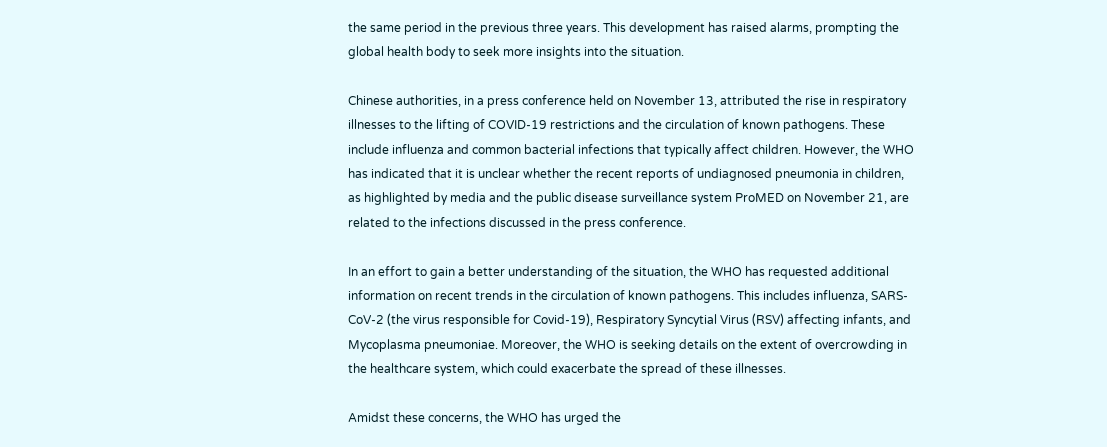the same period in the previous three years. This development has raised alarms, prompting the global health body to seek more insights into the situation.

Chinese authorities, in a press conference held on November 13, attributed the rise in respiratory illnesses to the lifting of COVID-19 restrictions and the circulation of known pathogens. These include influenza and common bacterial infections that typically affect children. However, the WHO has indicated that it is unclear whether the recent reports of undiagnosed pneumonia in children, as highlighted by media and the public disease surveillance system ProMED on November 21, are related to the infections discussed in the press conference.

In an effort to gain a better understanding of the situation, the WHO has requested additional information on recent trends in the circulation of known pathogens. This includes influenza, SARS-CoV-2 (the virus responsible for Covid-19), Respiratory Syncytial Virus (RSV) affecting infants, and Mycoplasma pneumoniae. Moreover, the WHO is seeking details on the extent of overcrowding in the healthcare system, which could exacerbate the spread of these illnesses.

Amidst these concerns, the WHO has urged the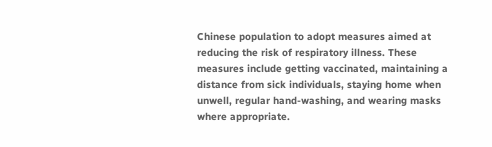Chinese population to adopt measures aimed at reducing the risk of respiratory illness. These measures include getting vaccinated, maintaining a distance from sick individuals, staying home when unwell, regular hand-washing, and wearing masks where appropriate.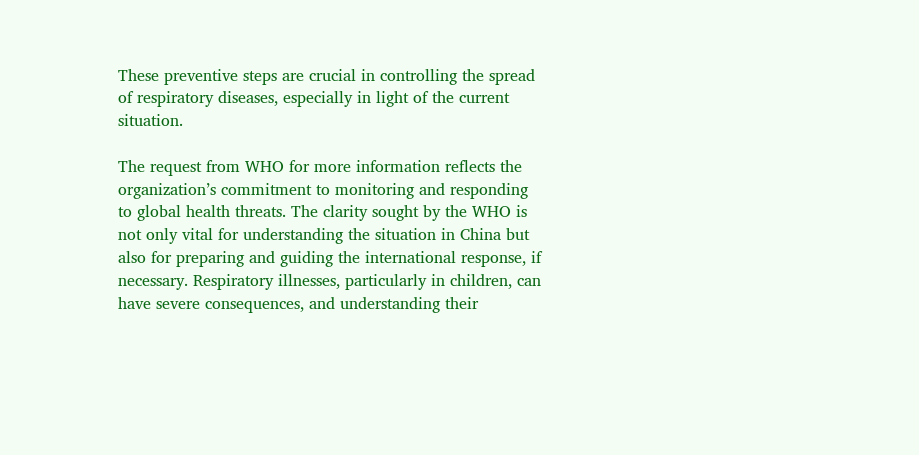These preventive steps are crucial in controlling the spread of respiratory diseases, especially in light of the current situation.

The request from WHO for more information reflects the organization’s commitment to monitoring and responding to global health threats. The clarity sought by the WHO is not only vital for understanding the situation in China but also for preparing and guiding the international response, if necessary. Respiratory illnesses, particularly in children, can have severe consequences, and understanding their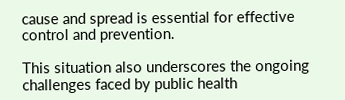cause and spread is essential for effective control and prevention.

This situation also underscores the ongoing challenges faced by public health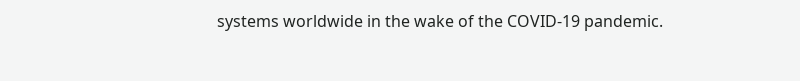systems worldwide in the wake of the COVID-19 pandemic.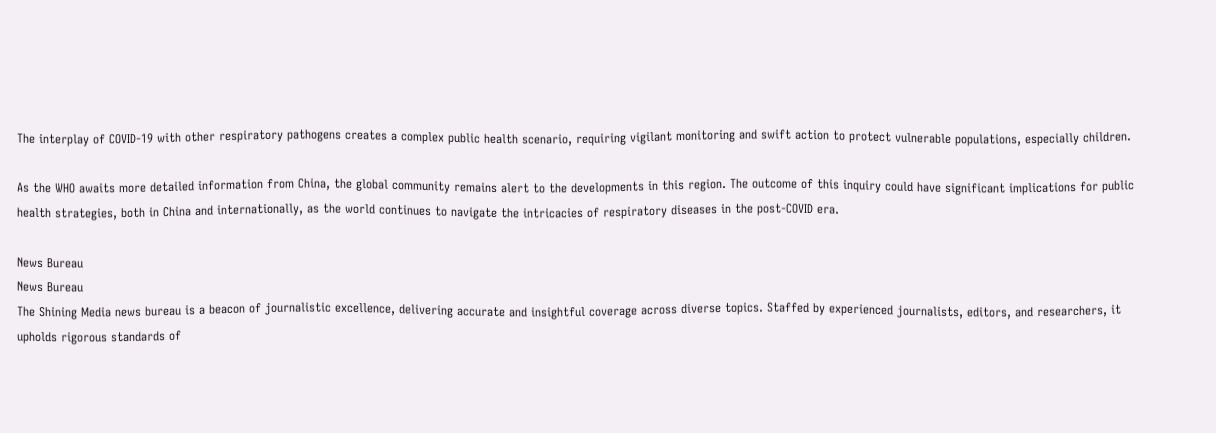The interplay of COVID-19 with other respiratory pathogens creates a complex public health scenario, requiring vigilant monitoring and swift action to protect vulnerable populations, especially children.

As the WHO awaits more detailed information from China, the global community remains alert to the developments in this region. The outcome of this inquiry could have significant implications for public health strategies, both in China and internationally, as the world continues to navigate the intricacies of respiratory diseases in the post-COVID era.

News Bureau
News Bureau
The Shining Media news bureau is a beacon of journalistic excellence, delivering accurate and insightful coverage across diverse topics. Staffed by experienced journalists, editors, and researchers, it upholds rigorous standards of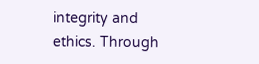integrity and ethics. Through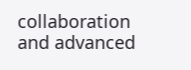collaboration and advanced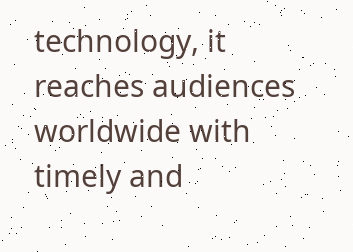technology, it reaches audiences worldwide with timely and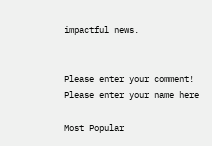impactful news.


Please enter your comment!
Please enter your name here

Most Popular